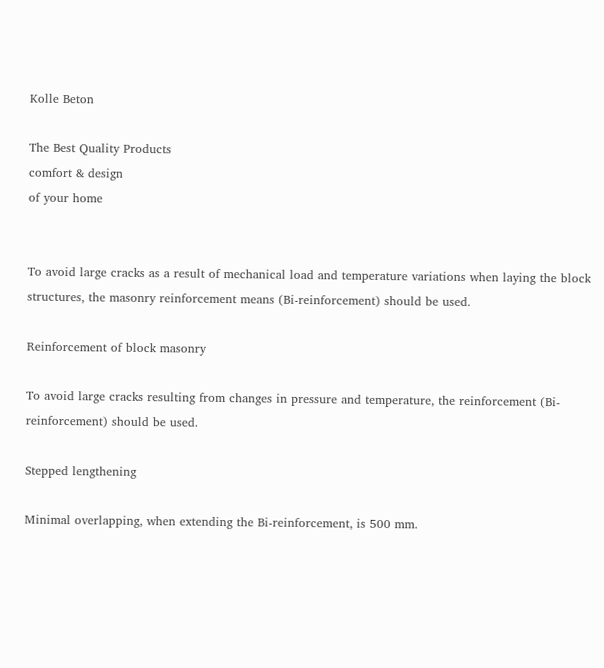Kolle Beton

The Best Quality Products
comfort & design
of your home


To avoid large cracks as a result of mechanical load and temperature variations when laying the block structures, the masonry reinforcement means (Bi-reinforcement) should be used.

Reinforcement of block masonry

To avoid large cracks resulting from changes in pressure and temperature, the reinforcement (Bi-reinforcement) should be used.

Stepped lengthening

Minimal overlapping, when extending the Bi-reinforcement, is 500 mm.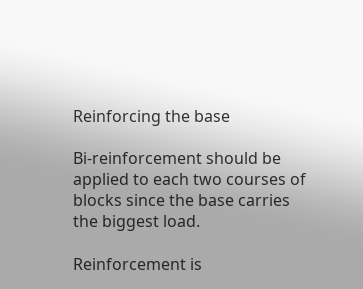Reinforcing the base

Bi-reinforcement should be applied to each two courses of blocks since the base carries the biggest load.

Reinforcement is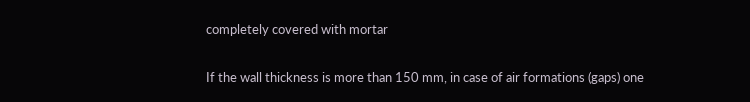completely covered with mortar

If the wall thickness is more than 150 mm, in case of air formations (gaps) one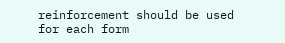reinforcement should be used for each form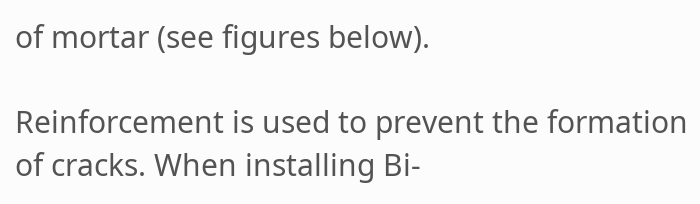of mortar (see figures below).

Reinforcement is used to prevent the formation of cracks. When installing Bi-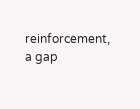reinforcement, a gap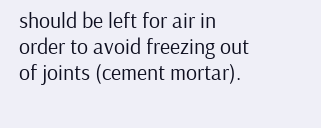should be left for air in order to avoid freezing out of joints (cement mortar).